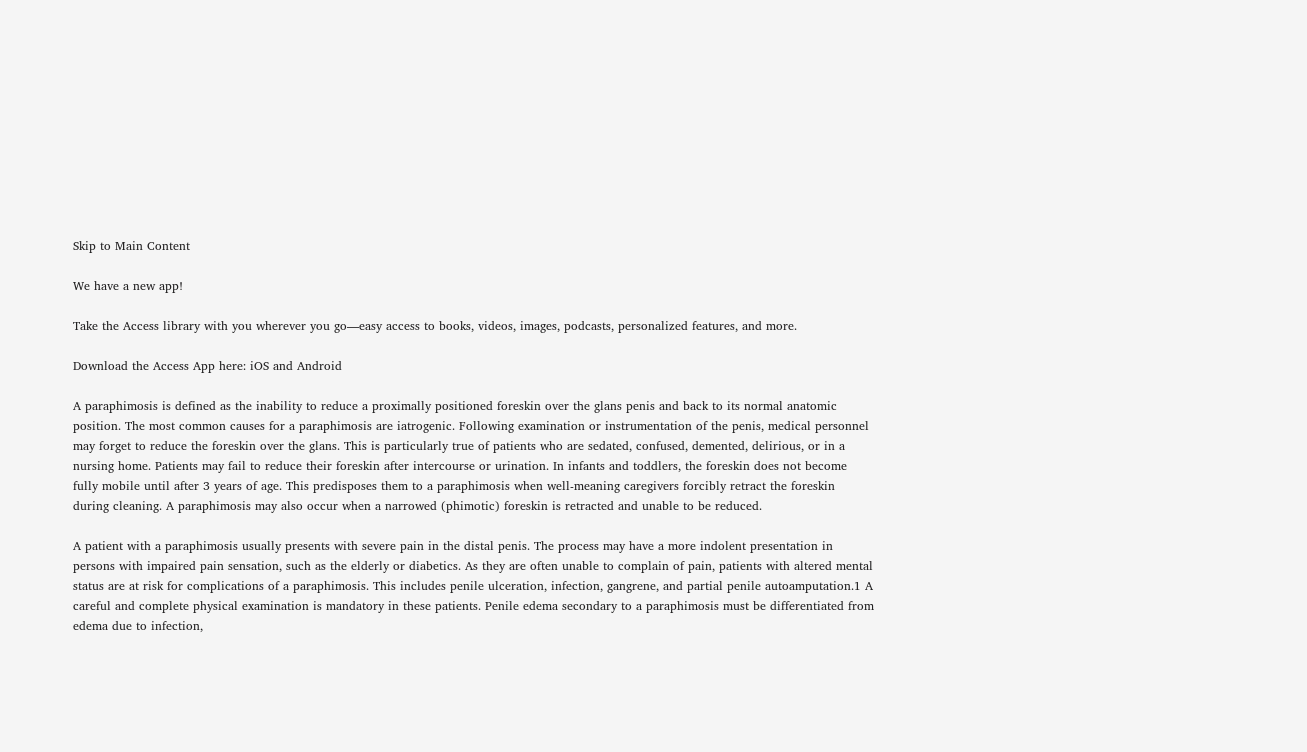Skip to Main Content

We have a new app!

Take the Access library with you wherever you go—easy access to books, videos, images, podcasts, personalized features, and more.

Download the Access App here: iOS and Android

A paraphimosis is defined as the inability to reduce a proximally positioned foreskin over the glans penis and back to its normal anatomic position. The most common causes for a paraphimosis are iatrogenic. Following examination or instrumentation of the penis, medical personnel may forget to reduce the foreskin over the glans. This is particularly true of patients who are sedated, confused, demented, delirious, or in a nursing home. Patients may fail to reduce their foreskin after intercourse or urination. In infants and toddlers, the foreskin does not become fully mobile until after 3 years of age. This predisposes them to a paraphimosis when well-meaning caregivers forcibly retract the foreskin during cleaning. A paraphimosis may also occur when a narrowed (phimotic) foreskin is retracted and unable to be reduced.

A patient with a paraphimosis usually presents with severe pain in the distal penis. The process may have a more indolent presentation in persons with impaired pain sensation, such as the elderly or diabetics. As they are often unable to complain of pain, patients with altered mental status are at risk for complications of a paraphimosis. This includes penile ulceration, infection, gangrene, and partial penile autoamputation.1 A careful and complete physical examination is mandatory in these patients. Penile edema secondary to a paraphimosis must be differentiated from edema due to infection,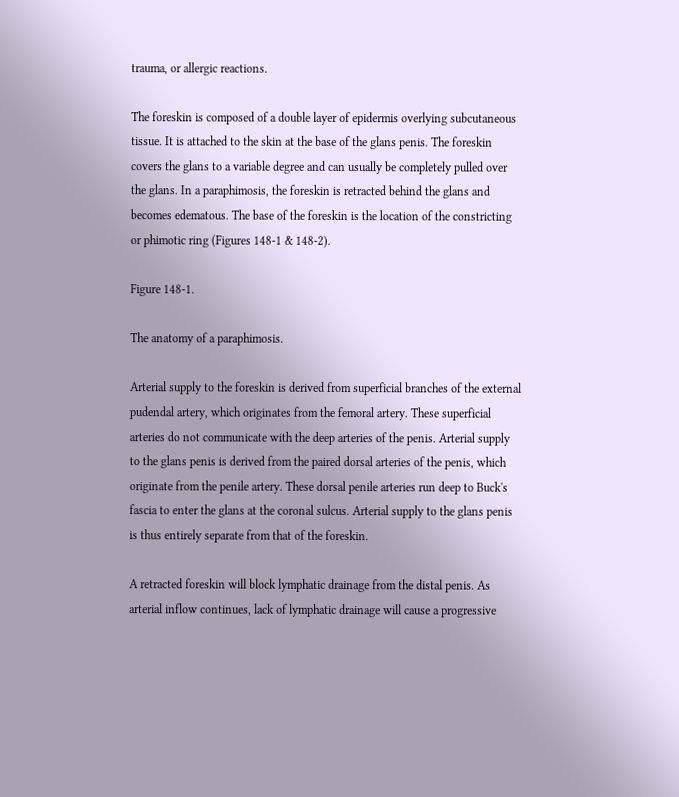trauma, or allergic reactions.

The foreskin is composed of a double layer of epidermis overlying subcutaneous tissue. It is attached to the skin at the base of the glans penis. The foreskin covers the glans to a variable degree and can usually be completely pulled over the glans. In a paraphimosis, the foreskin is retracted behind the glans and becomes edematous. The base of the foreskin is the location of the constricting or phimotic ring (Figures 148-1 & 148-2).

Figure 148-1.

The anatomy of a paraphimosis.

Arterial supply to the foreskin is derived from superficial branches of the external pudendal artery, which originates from the femoral artery. These superficial arteries do not communicate with the deep arteries of the penis. Arterial supply to the glans penis is derived from the paired dorsal arteries of the penis, which originate from the penile artery. These dorsal penile arteries run deep to Buck's fascia to enter the glans at the coronal sulcus. Arterial supply to the glans penis is thus entirely separate from that of the foreskin.

A retracted foreskin will block lymphatic drainage from the distal penis. As arterial inflow continues, lack of lymphatic drainage will cause a progressive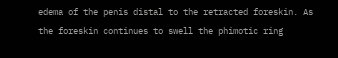edema of the penis distal to the retracted foreskin. As the foreskin continues to swell the phimotic ring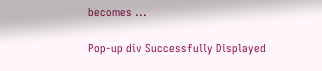becomes ...

Pop-up div Successfully Displayed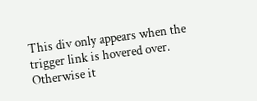This div only appears when the trigger link is hovered over. Otherwise it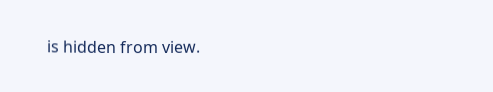is hidden from view.